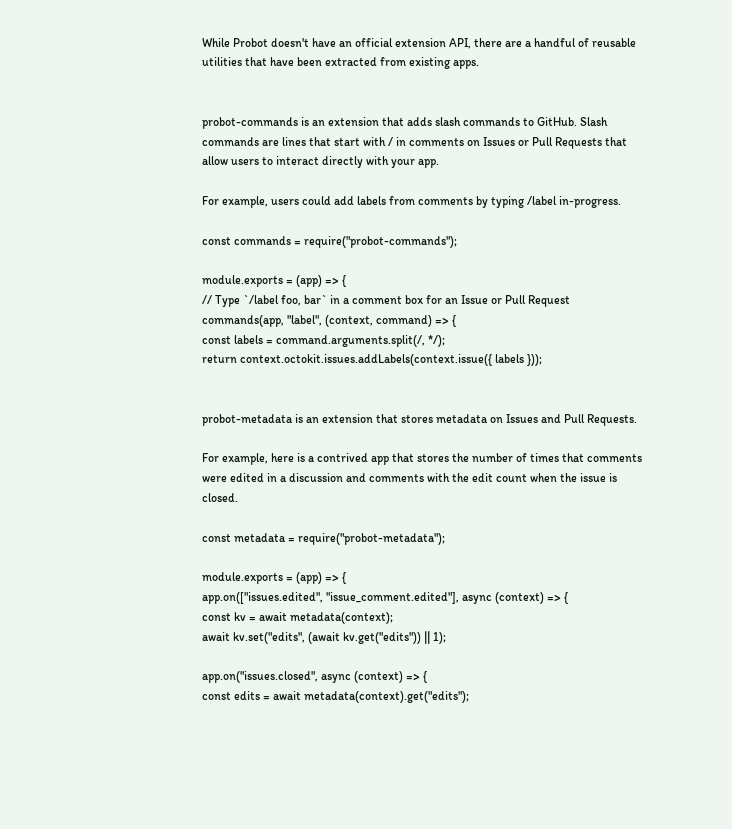While Probot doesn't have an official extension API, there are a handful of reusable utilities that have been extracted from existing apps.


probot-commands is an extension that adds slash commands to GitHub. Slash commands are lines that start with / in comments on Issues or Pull Requests that allow users to interact directly with your app.

For example, users could add labels from comments by typing /label in-progress.

const commands = require("probot-commands");

module.exports = (app) => {
// Type `/label foo, bar` in a comment box for an Issue or Pull Request
commands(app, "label", (context, command) => {
const labels = command.arguments.split(/, */);
return context.octokit.issues.addLabels(context.issue({ labels }));


probot-metadata is an extension that stores metadata on Issues and Pull Requests.

For example, here is a contrived app that stores the number of times that comments were edited in a discussion and comments with the edit count when the issue is closed.

const metadata = require("probot-metadata");

module.exports = (app) => {
app.on(["issues.edited", "issue_comment.edited"], async (context) => {
const kv = await metadata(context);
await kv.set("edits", (await kv.get("edits")) || 1);

app.on("issues.closed", async (context) => {
const edits = await metadata(context).get("edits");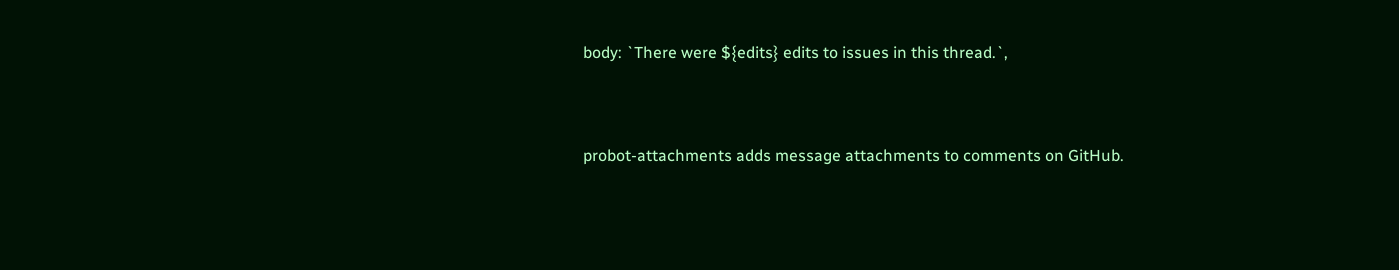body: `There were ${edits} edits to issues in this thread.`,


probot-attachments adds message attachments to comments on GitHub.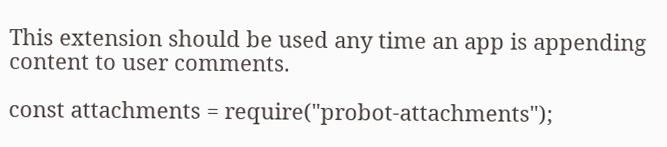This extension should be used any time an app is appending content to user comments.

const attachments = require("probot-attachments");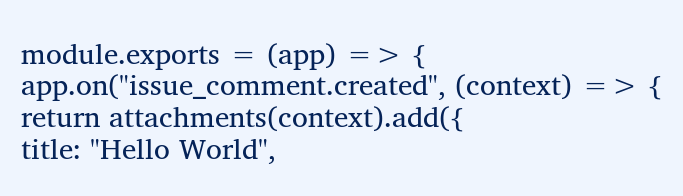module.exports = (app) => {
app.on("issue_comment.created", (context) => {
return attachments(context).add({
title: "Hello World",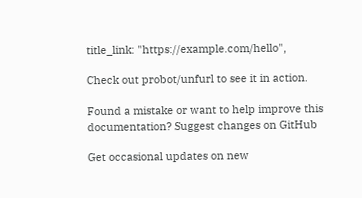title_link: "https://example.com/hello",

Check out probot/unfurl to see it in action.

Found a mistake or want to help improve this documentation? Suggest changes on GitHub

Get occasional updates on new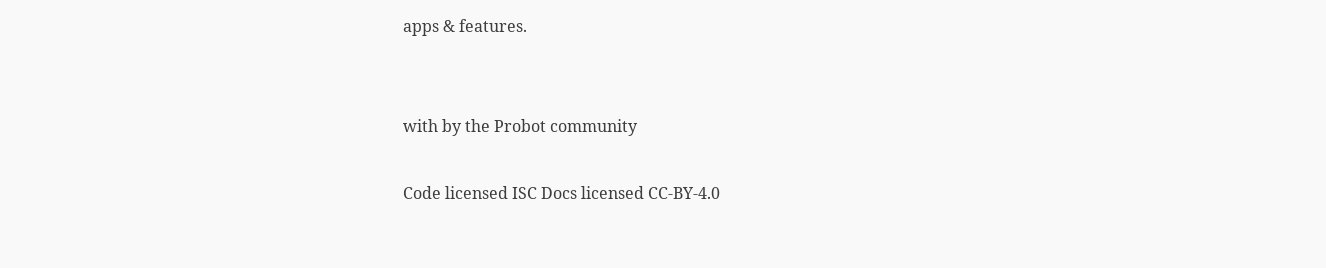apps & features.


with by the Probot community

Code licensed ISC Docs licensed CC-BY-4.0